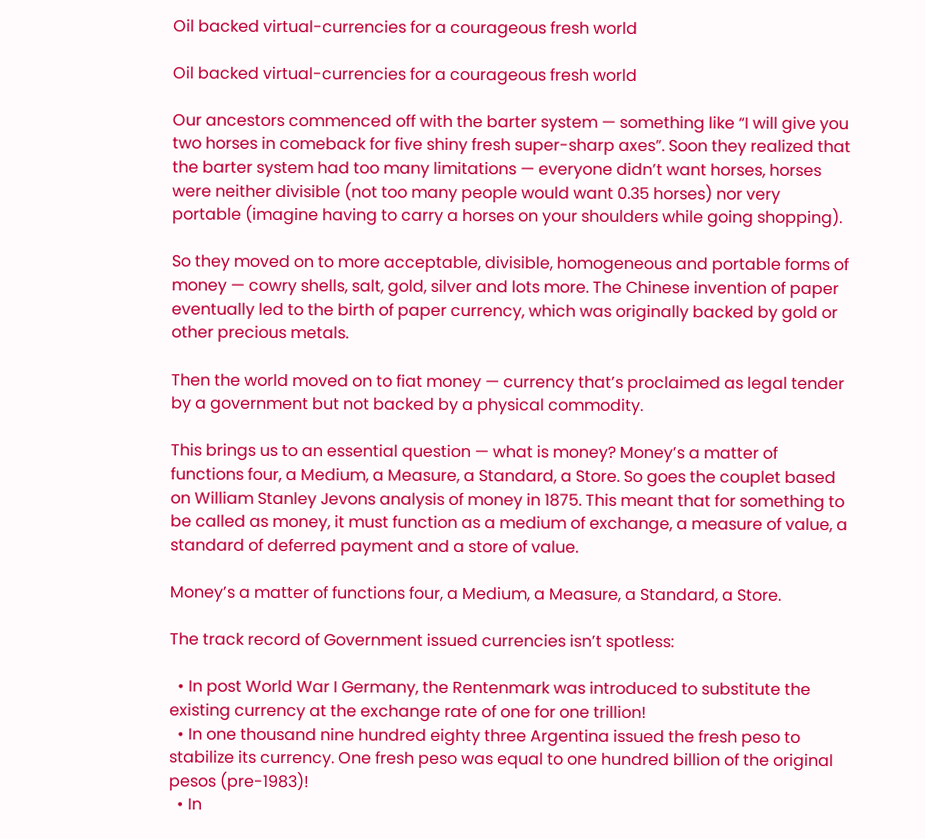Oil backed virtual-currencies for a courageous fresh world

Oil backed virtual-currencies for a courageous fresh world

Our ancestors commenced off with the barter system — something like “I will give you two horses in comeback for five shiny fresh super-sharp axes”. Soon they realized that the barter system had too many limitations — everyone didn’t want horses, horses were neither divisible (not too many people would want 0.35 horses) nor very portable (imagine having to carry a horses on your shoulders while going shopping).

So they moved on to more acceptable, divisible, homogeneous and portable forms of money — cowry shells, salt, gold, silver and lots more. The Chinese invention of paper eventually led to the birth of paper currency, which was originally backed by gold or other precious metals.

Then the world moved on to fiat money — currency that’s proclaimed as legal tender by a government but not backed by a physical commodity.

This brings us to an essential question — what is money? Money’s a matter of functions four, a Medium, a Measure, a Standard, a Store. So goes the couplet based on William Stanley Jevons analysis of money in 1875. This meant that for something to be called as money, it must function as a medium of exchange, a measure of value, a standard of deferred payment and a store of value.

Money’s a matter of functions four, a Medium, a Measure, a Standard, a Store.

The track record of Government issued currencies isn’t spotless:

  • In post World War I Germany, the Rentenmark was introduced to substitute the existing currency at the exchange rate of one for one trillion!
  • In one thousand nine hundred eighty three Argentina issued the fresh peso to stabilize its currency. One fresh peso was equal to one hundred billion of the original pesos (pre-1983)!
  • In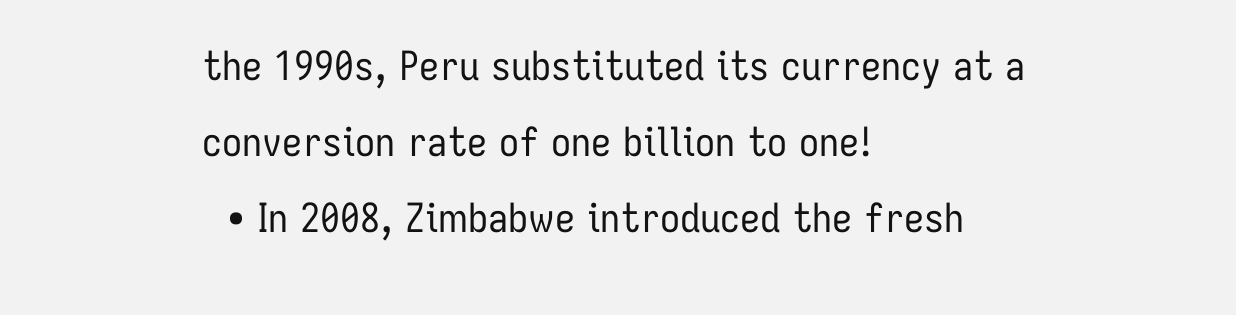the 1990s, Peru substituted its currency at a conversion rate of one billion to one!
  • In 2008, Zimbabwe introduced the fresh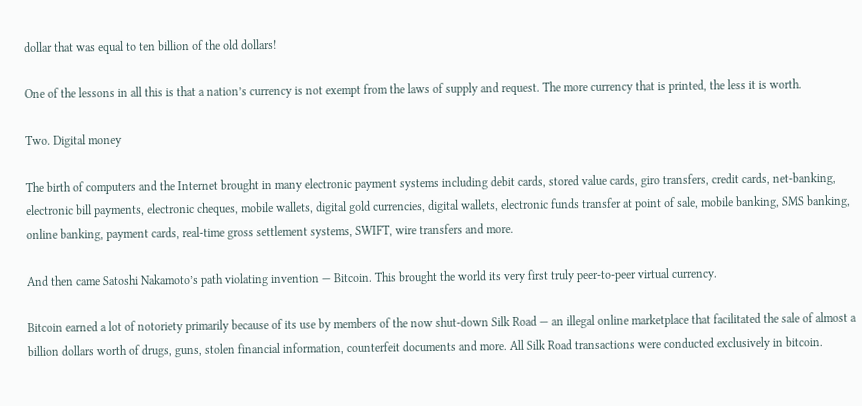dollar that was equal to ten billion of the old dollars!

One of the lessons in all this is that a nation’s currency is not exempt from the laws of supply and request. The more currency that is printed, the less it is worth.

Two. Digital money

The birth of computers and the Internet brought in many electronic payment systems including debit cards, stored value cards, giro transfers, credit cards, net-banking, electronic bill payments, electronic cheques, mobile wallets, digital gold currencies, digital wallets, electronic funds transfer at point of sale, mobile banking, SMS banking, online banking, payment cards, real-time gross settlement systems, SWIFT, wire transfers and more.

And then came Satoshi Nakamoto’s path violating invention — Bitcoin. This brought the world its very first truly peer-to-peer virtual currency.

Bitcoin earned a lot of notoriety primarily because of its use by members of the now shut-down Silk Road — an illegal online marketplace that facilitated the sale of almost a billion dollars worth of drugs, guns, stolen financial information, counterfeit documents and more. All Silk Road transactions were conducted exclusively in bitcoin.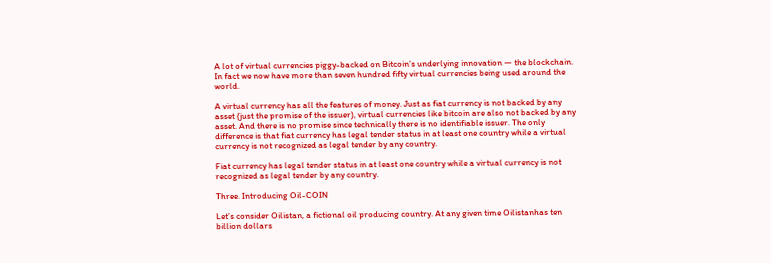A lot of virtual currencies piggy-backed on Bitcoin’s underlying innovation — the blockchain. In fact we now have more than seven hundred fifty virtual currencies being used around the world.

A virtual currency has all the features of money. Just as fiat currency is not backed by any asset (just the promise of the issuer), virtual currencies like bitcoin are also not backed by any asset. And there is no promise since technically there is no identifiable issuer. The only difference is that fiat currency has legal tender status in at least one country while a virtual currency is not recognized as legal tender by any country.

Fiat currency has legal tender status in at least one country while a virtual currency is not recognized as legal tender by any country.

Three. Introducing Oil-COIN

Let’s consider Oilistan, a fictional oil producing country. At any given time Oilistanhas ten billion dollars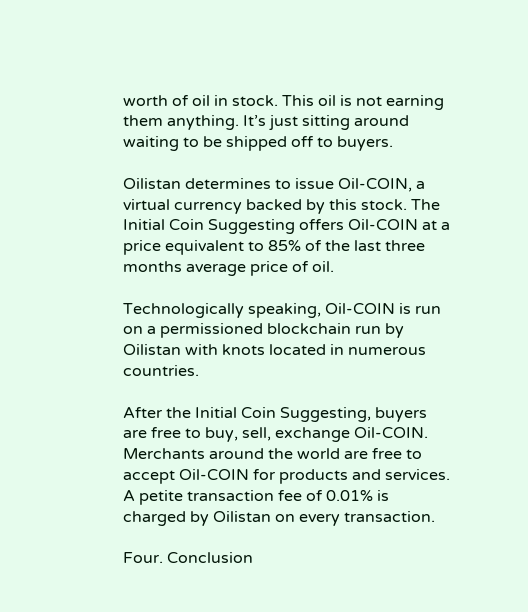worth of oil in stock. This oil is not earning them anything. It’s just sitting around waiting to be shipped off to buyers.

Oilistan determines to issue Oil-COIN, a virtual currency backed by this stock. The Initial Coin Suggesting offers Oil-COIN at a price equivalent to 85% of the last three months average price of oil.

Technologically speaking, Oil-COIN is run on a permissioned blockchain run by Oilistan with knots located in numerous countries.

After the Initial Coin Suggesting, buyers are free to buy, sell, exchange Oil-COIN. Merchants around the world are free to accept Oil-COIN for products and services. A petite transaction fee of 0.01% is charged by Oilistan on every transaction.

Four. Conclusion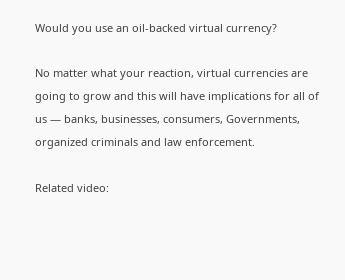Would you use an oil-backed virtual currency?

No matter what your reaction, virtual currencies are going to grow and this will have implications for all of us — banks, businesses, consumers, Governments, organized criminals and law enforcement.

Related video: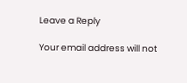Leave a Reply

Your email address will not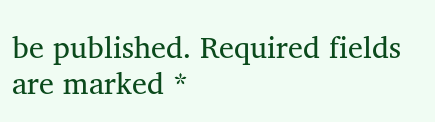be published. Required fields are marked *